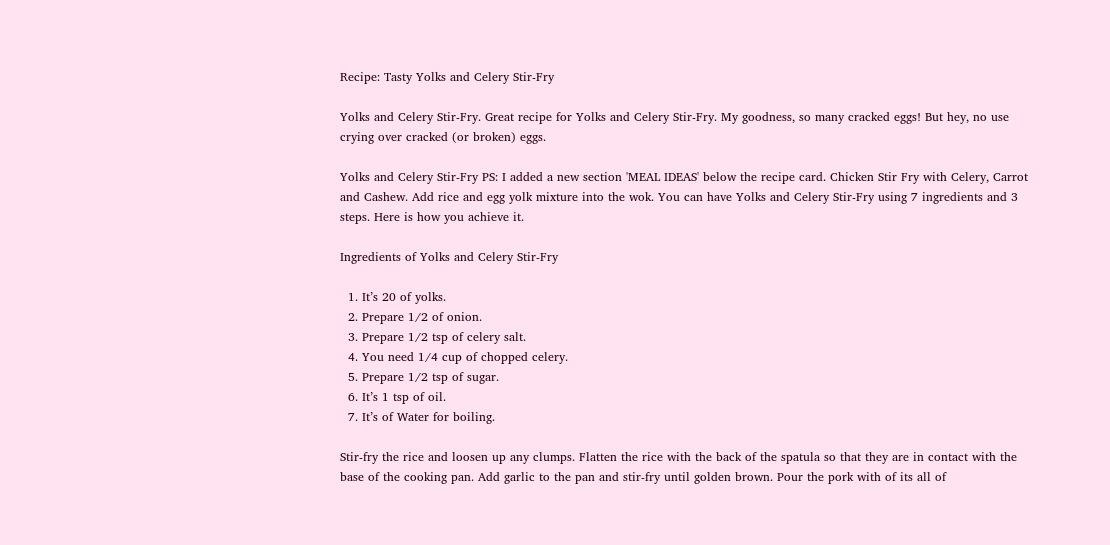Recipe: Tasty Yolks and Celery Stir-Fry

Yolks and Celery Stir-Fry. Great recipe for Yolks and Celery Stir-Fry. My goodness, so many cracked eggs! But hey, no use crying over cracked (or broken) eggs.

Yolks and Celery Stir-Fry PS: I added a new section 'MEAL IDEAS' below the recipe card. Chicken Stir Fry with Celery, Carrot and Cashew. Add rice and egg yolk mixture into the wok. You can have Yolks and Celery Stir-Fry using 7 ingredients and 3 steps. Here is how you achieve it.

Ingredients of Yolks and Celery Stir-Fry

  1. It’s 20 of yolks.
  2. Prepare 1/2 of onion.
  3. Prepare 1/2 tsp of celery salt.
  4. You need 1/4 cup of chopped celery.
  5. Prepare 1/2 tsp of sugar.
  6. It’s 1 tsp of oil.
  7. It’s of Water for boiling.

Stir-fry the rice and loosen up any clumps. Flatten the rice with the back of the spatula so that they are in contact with the base of the cooking pan. Add garlic to the pan and stir-fry until golden brown. Pour the pork with of its all of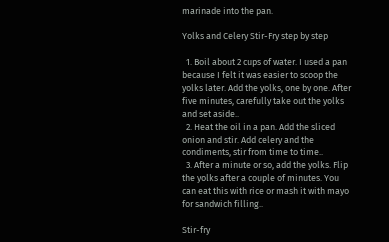marinade into the pan.

Yolks and Celery Stir-Fry step by step

  1. Boil about 2 cups of water. I used a pan because I felt it was easier to scoop the yolks later. Add the yolks, one by one. After five minutes, carefully take out the yolks and set aside..
  2. Heat the oil in a pan. Add the sliced onion and stir. Add celery and the condiments, stir from time to time..
  3. After a minute or so, add the yolks. Flip the yolks after a couple of minutes. You can eat this with rice or mash it with mayo for sandwich filling..

Stir-fry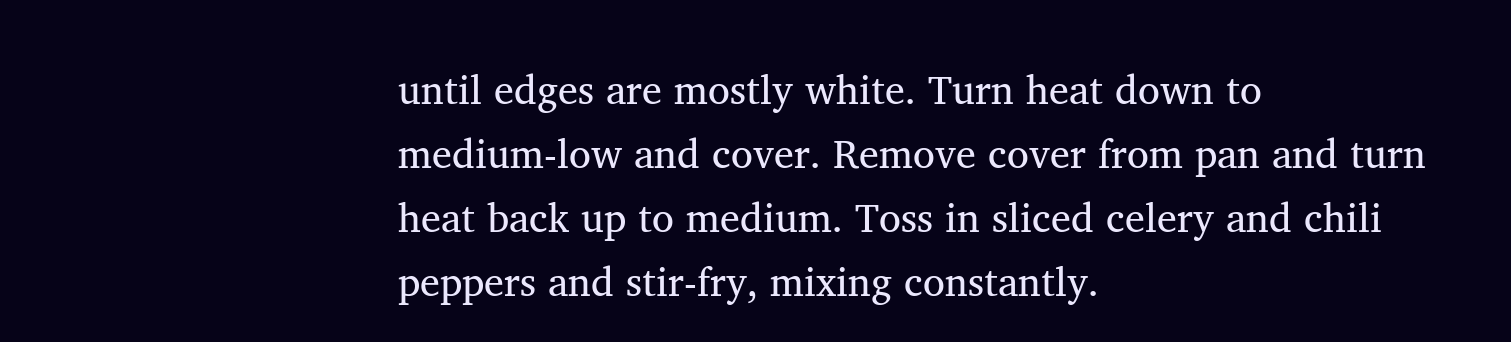until edges are mostly white. Turn heat down to medium-low and cover. Remove cover from pan and turn heat back up to medium. Toss in sliced celery and chili peppers and stir-fry, mixing constantly.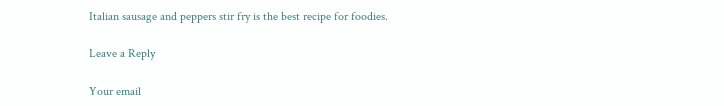Italian sausage and peppers stir fry is the best recipe for foodies.

Leave a Reply

Your email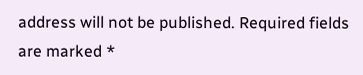address will not be published. Required fields are marked *